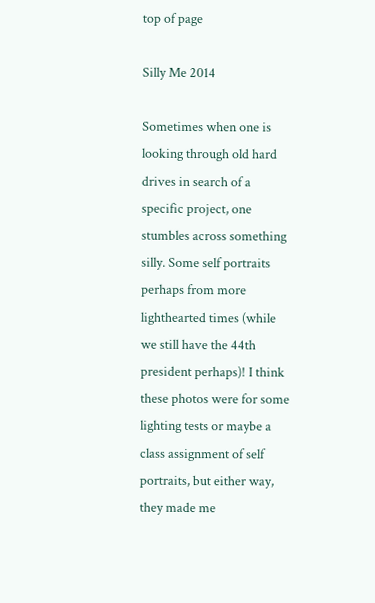top of page

Silly Me 2014

Sometimes when one is looking through old hard drives in search of a specific project, one stumbles across something silly. Some self portraits perhaps from more lighthearted times (while we still have the 44th president perhaps)! I think these photos were for some lighting tests or maybe a class assignment of self portraits, but either way, they made me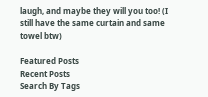laugh, and maybe they will you too! (I still have the same curtain and same towel btw)

Featured Posts
Recent Posts
Search By Tags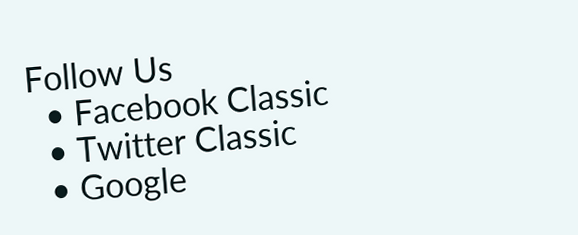Follow Us
  • Facebook Classic
  • Twitter Classic
  • Google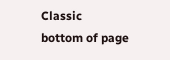Classic
bottom of page